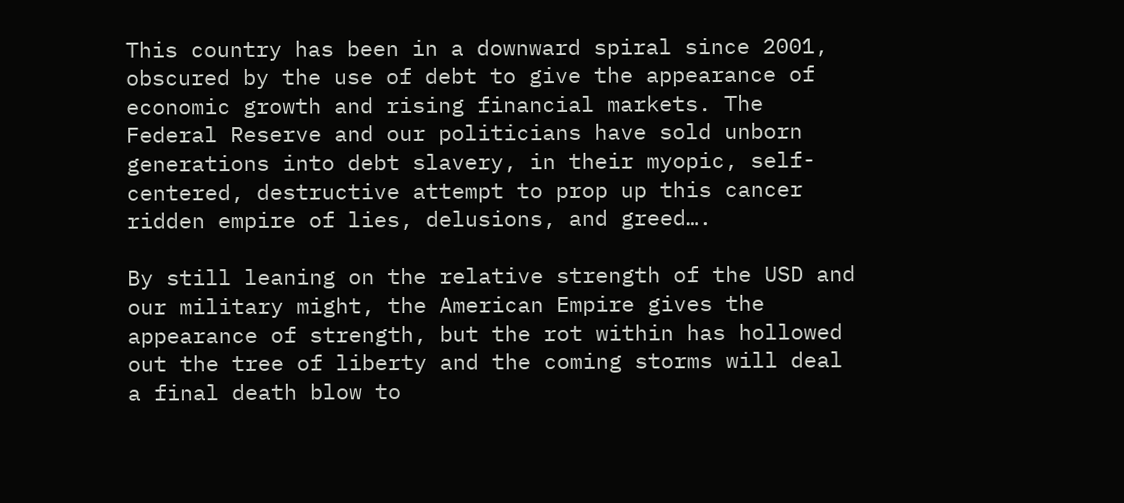This country has been in a downward spiral since 2001, obscured by the use of debt to give the appearance of economic growth and rising financial markets. The Federal Reserve and our politicians have sold unborn generations into debt slavery, in their myopic, self-centered, destructive attempt to prop up this cancer ridden empire of lies, delusions, and greed….

By still leaning on the relative strength of the USD and our military might, the American Empire gives the appearance of strength, but the rot within has hollowed out the tree of liberty and the coming storms will deal a final death blow to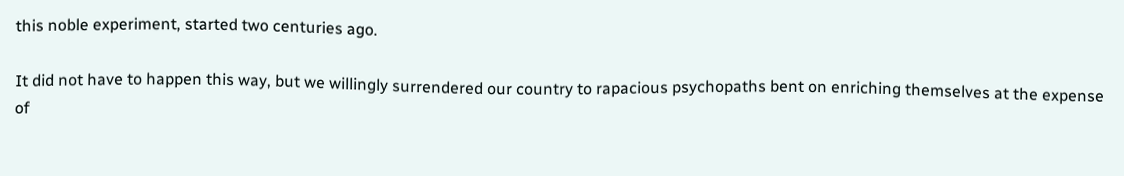this noble experiment, started two centuries ago.

It did not have to happen this way, but we willingly surrendered our country to rapacious psychopaths bent on enriching themselves at the expense of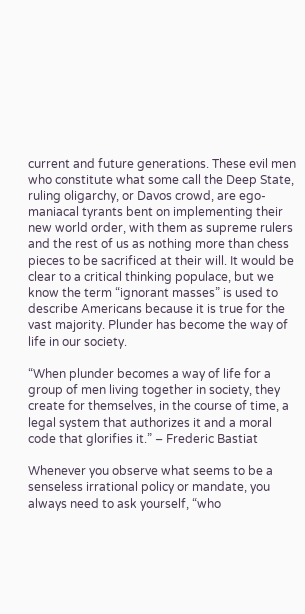current and future generations. These evil men who constitute what some call the Deep State, ruling oligarchy, or Davos crowd, are ego-maniacal tyrants bent on implementing their new world order, with them as supreme rulers and the rest of us as nothing more than chess pieces to be sacrificed at their will. It would be clear to a critical thinking populace, but we know the term “ignorant masses” is used to describe Americans because it is true for the vast majority. Plunder has become the way of life in our society.

“When plunder becomes a way of life for a group of men living together in society, they create for themselves, in the course of time, a legal system that authorizes it and a moral code that glorifies it.” – Frederic Bastiat

Whenever you observe what seems to be a senseless irrational policy or mandate, you always need to ask yourself, “who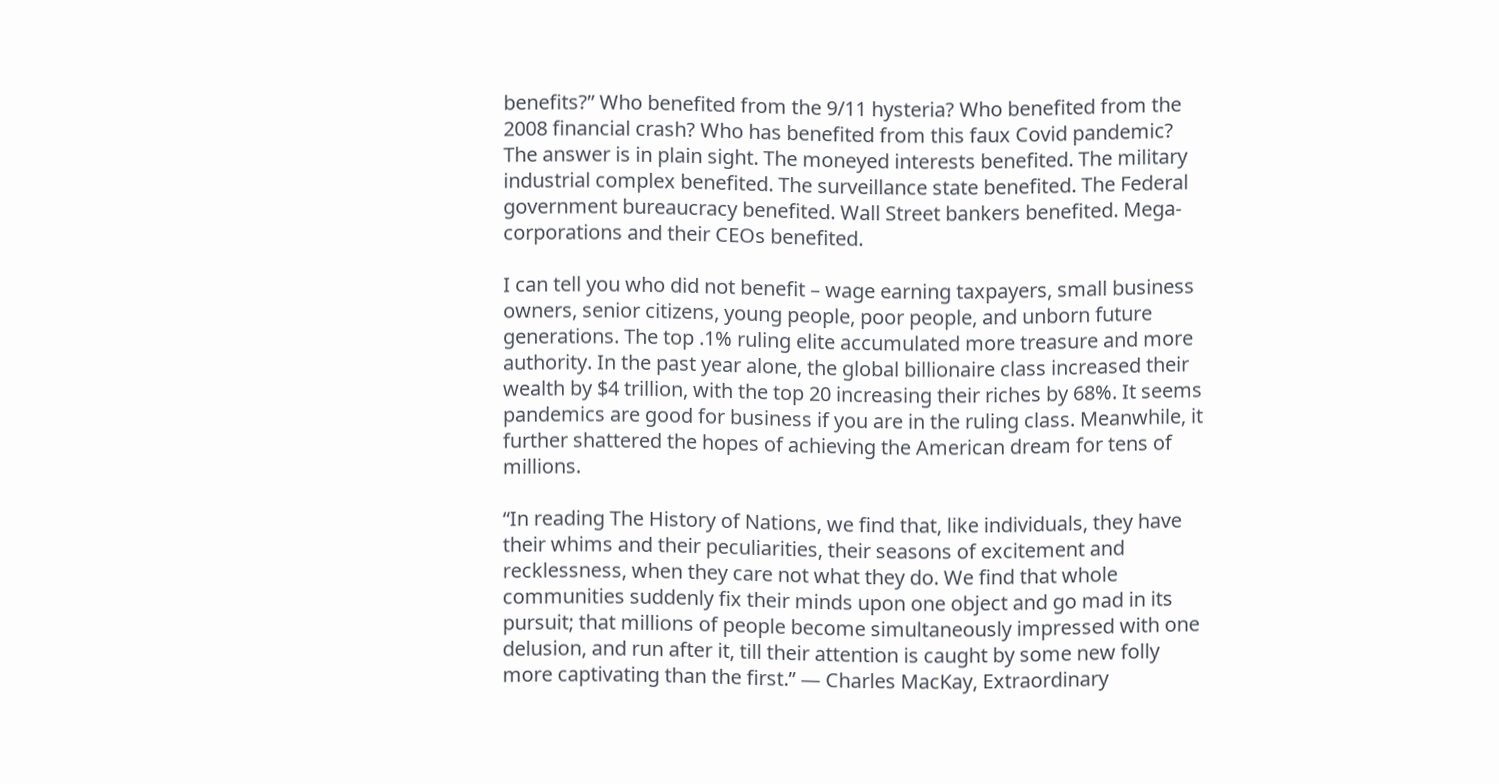benefits?” Who benefited from the 9/11 hysteria? Who benefited from the 2008 financial crash? Who has benefited from this faux Covid pandemic? The answer is in plain sight. The moneyed interests benefited. The military industrial complex benefited. The surveillance state benefited. The Federal government bureaucracy benefited. Wall Street bankers benefited. Mega-corporations and their CEOs benefited.

I can tell you who did not benefit – wage earning taxpayers, small business owners, senior citizens, young people, poor people, and unborn future generations. The top .1% ruling elite accumulated more treasure and more authority. In the past year alone, the global billionaire class increased their wealth by $4 trillion, with the top 20 increasing their riches by 68%. It seems pandemics are good for business if you are in the ruling class. Meanwhile, it further shattered the hopes of achieving the American dream for tens of millions.

“In reading The History of Nations, we find that, like individuals, they have their whims and their peculiarities, their seasons of excitement and recklessness, when they care not what they do. We find that whole communities suddenly fix their minds upon one object and go mad in its pursuit; that millions of people become simultaneously impressed with one delusion, and run after it, till their attention is caught by some new folly more captivating than the first.” ― Charles MacKay, Extraordinary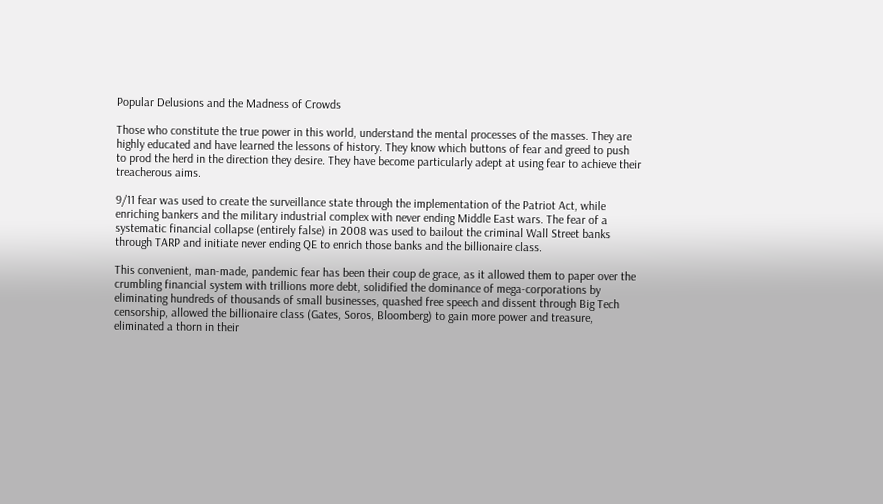Popular Delusions and the Madness of Crowds

Those who constitute the true power in this world, understand the mental processes of the masses. They are highly educated and have learned the lessons of history. They know which buttons of fear and greed to push to prod the herd in the direction they desire. They have become particularly adept at using fear to achieve their treacherous aims.

9/11 fear was used to create the surveillance state through the implementation of the Patriot Act, while enriching bankers and the military industrial complex with never ending Middle East wars. The fear of a systematic financial collapse (entirely false) in 2008 was used to bailout the criminal Wall Street banks through TARP and initiate never ending QE to enrich those banks and the billionaire class.

This convenient, man-made, pandemic fear has been their coup de grace, as it allowed them to paper over the crumbling financial system with trillions more debt, solidified the dominance of mega-corporations by eliminating hundreds of thousands of small businesses, quashed free speech and dissent through Big Tech censorship, allowed the billionaire class (Gates, Soros, Bloomberg) to gain more power and treasure, eliminated a thorn in their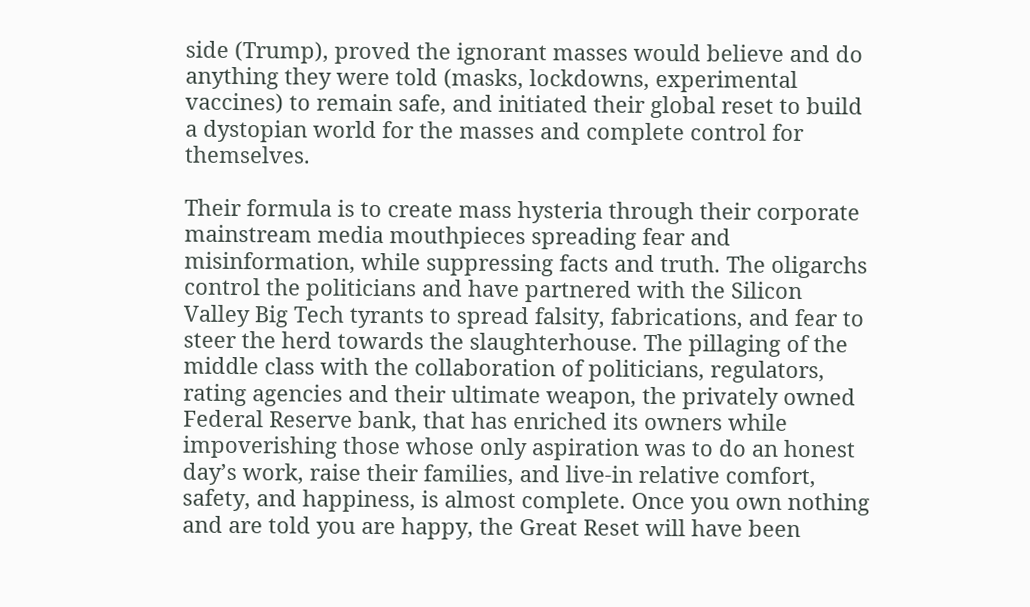side (Trump), proved the ignorant masses would believe and do anything they were told (masks, lockdowns, experimental vaccines) to remain safe, and initiated their global reset to build a dystopian world for the masses and complete control for themselves.

Their formula is to create mass hysteria through their corporate mainstream media mouthpieces spreading fear and misinformation, while suppressing facts and truth. The oligarchs control the politicians and have partnered with the Silicon Valley Big Tech tyrants to spread falsity, fabrications, and fear to steer the herd towards the slaughterhouse. The pillaging of the middle class with the collaboration of politicians, regulators, rating agencies and their ultimate weapon, the privately owned Federal Reserve bank, that has enriched its owners while impoverishing those whose only aspiration was to do an honest day’s work, raise their families, and live-in relative comfort, safety, and happiness, is almost complete. Once you own nothing and are told you are happy, the Great Reset will have been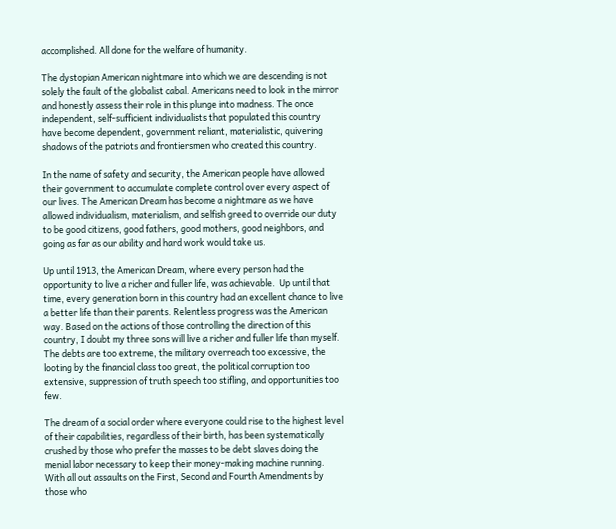accomplished. All done for the welfare of humanity.

The dystopian American nightmare into which we are descending is not solely the fault of the globalist cabal. Americans need to look in the mirror and honestly assess their role in this plunge into madness. The once independent, self-sufficient individualists that populated this country have become dependent, government reliant, materialistic, quivering shadows of the patriots and frontiersmen who created this country.

In the name of safety and security, the American people have allowed their government to accumulate complete control over every aspect of our lives. The American Dream has become a nightmare as we have allowed individualism, materialism, and selfish greed to override our duty to be good citizens, good fathers, good mothers, good neighbors, and going as far as our ability and hard work would take us.

Up until 1913, the American Dream, where every person had the opportunity to live a richer and fuller life, was achievable.  Up until that time, every generation born in this country had an excellent chance to live a better life than their parents. Relentless progress was the American way. Based on the actions of those controlling the direction of this country, I doubt my three sons will live a richer and fuller life than myself. The debts are too extreme, the military overreach too excessive, the looting by the financial class too great, the political corruption too extensive, suppression of truth speech too stifling, and opportunities too few.

The dream of a social order where everyone could rise to the highest level of their capabilities, regardless of their birth, has been systematically crushed by those who prefer the masses to be debt slaves doing the menial labor necessary to keep their money-making machine running. With all out assaults on the First, Second and Fourth Amendments by those who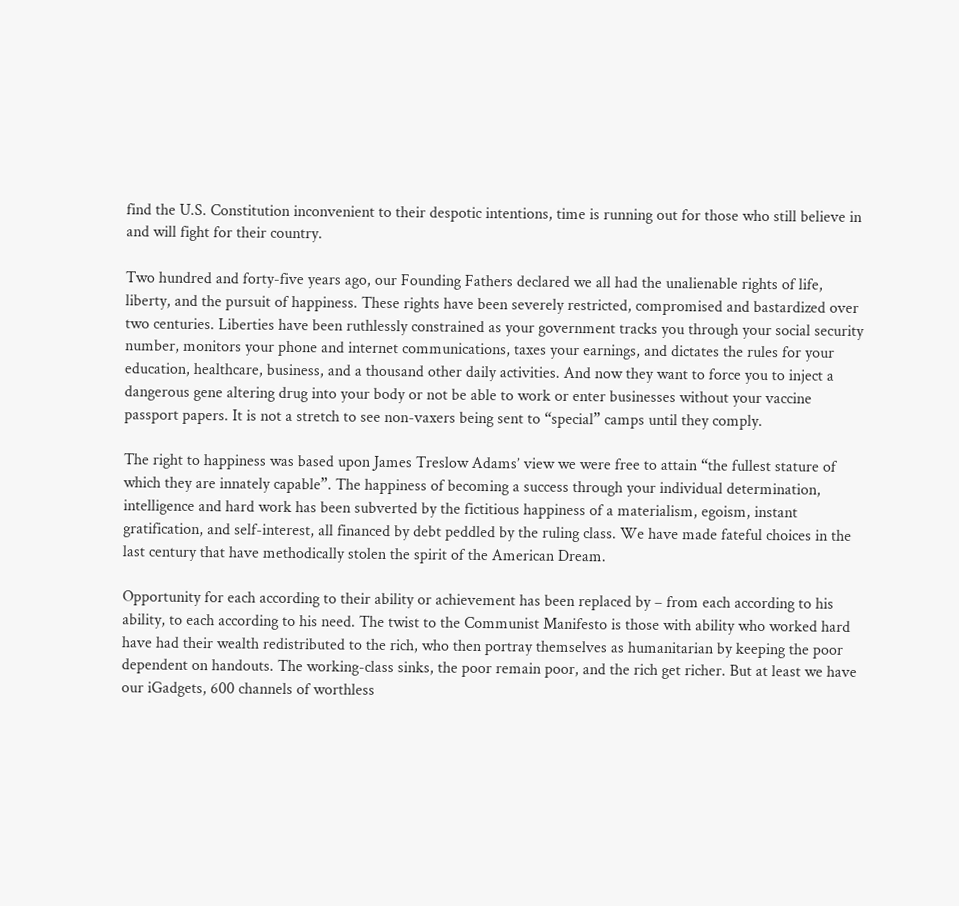find the U.S. Constitution inconvenient to their despotic intentions, time is running out for those who still believe in and will fight for their country.

Two hundred and forty-five years ago, our Founding Fathers declared we all had the unalienable rights of life, liberty, and the pursuit of happiness. These rights have been severely restricted, compromised and bastardized over two centuries. Liberties have been ruthlessly constrained as your government tracks you through your social security number, monitors your phone and internet communications, taxes your earnings, and dictates the rules for your education, healthcare, business, and a thousand other daily activities. And now they want to force you to inject a dangerous gene altering drug into your body or not be able to work or enter businesses without your vaccine passport papers. It is not a stretch to see non-vaxers being sent to “special” camps until they comply.

The right to happiness was based upon James Treslow Adams’ view we were free to attain “the fullest stature of which they are innately capable”. The happiness of becoming a success through your individual determination, intelligence and hard work has been subverted by the fictitious happiness of a materialism, egoism, instant gratification, and self-interest, all financed by debt peddled by the ruling class. We have made fateful choices in the last century that have methodically stolen the spirit of the American Dream.

Opportunity for each according to their ability or achievement has been replaced by – from each according to his ability, to each according to his need. The twist to the Communist Manifesto is those with ability who worked hard have had their wealth redistributed to the rich, who then portray themselves as humanitarian by keeping the poor dependent on handouts. The working-class sinks, the poor remain poor, and the rich get richer. But at least we have our iGadgets, 600 channels of worthless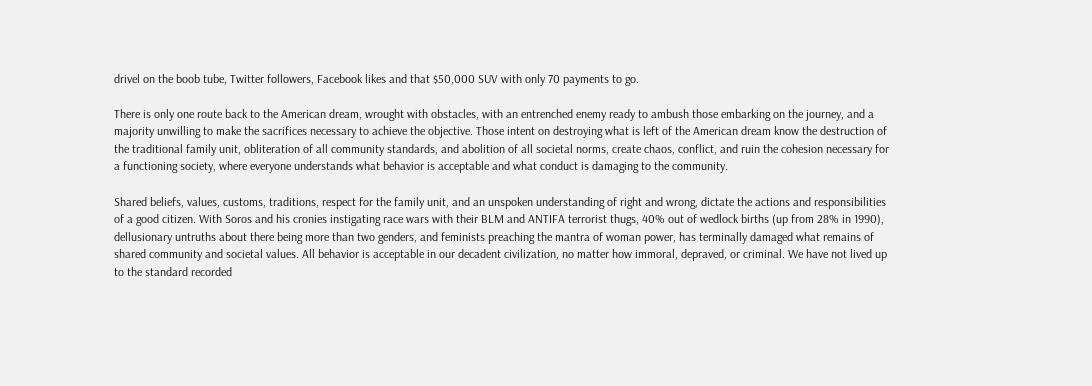drivel on the boob tube, Twitter followers, Facebook likes and that $50,000 SUV with only 70 payments to go.

There is only one route back to the American dream, wrought with obstacles, with an entrenched enemy ready to ambush those embarking on the journey, and a majority unwilling to make the sacrifices necessary to achieve the objective. Those intent on destroying what is left of the American dream know the destruction of the traditional family unit, obliteration of all community standards, and abolition of all societal norms, create chaos, conflict, and ruin the cohesion necessary for a functioning society, where everyone understands what behavior is acceptable and what conduct is damaging to the community.

Shared beliefs, values, customs, traditions, respect for the family unit, and an unspoken understanding of right and wrong, dictate the actions and responsibilities of a good citizen. With Soros and his cronies instigating race wars with their BLM and ANTIFA terrorist thugs, 40% out of wedlock births (up from 28% in 1990), dellusionary untruths about there being more than two genders, and feminists preaching the mantra of woman power, has terminally damaged what remains of shared community and societal values. All behavior is acceptable in our decadent civilization, no matter how immoral, depraved, or criminal. We have not lived up to the standard recorded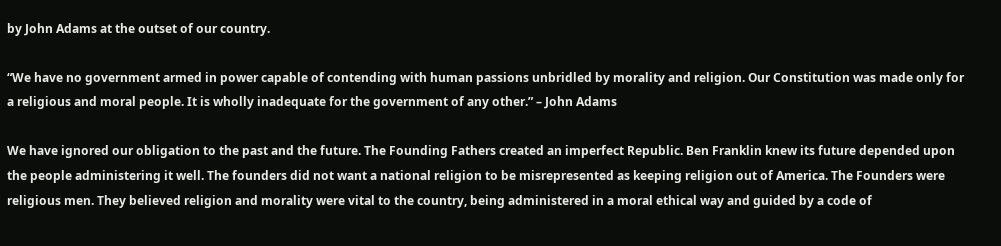by John Adams at the outset of our country.

“We have no government armed in power capable of contending with human passions unbridled by morality and religion. Our Constitution was made only for a religious and moral people. It is wholly inadequate for the government of any other.” – John Adams

We have ignored our obligation to the past and the future. The Founding Fathers created an imperfect Republic. Ben Franklin knew its future depended upon the people administering it well. The founders did not want a national religion to be misrepresented as keeping religion out of America. The Founders were religious men. They believed religion and morality were vital to the country, being administered in a moral ethical way and guided by a code of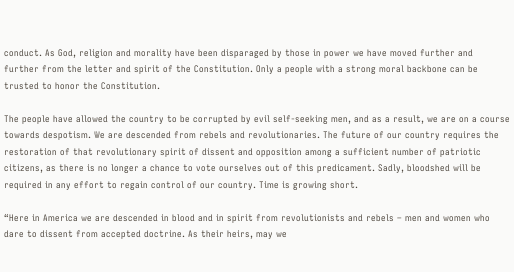conduct. As God, religion and morality have been disparaged by those in power we have moved further and further from the letter and spirit of the Constitution. Only a people with a strong moral backbone can be trusted to honor the Constitution.

The people have allowed the country to be corrupted by evil self-seeking men, and as a result, we are on a course towards despotism. We are descended from rebels and revolutionaries. The future of our country requires the restoration of that revolutionary spirit of dissent and opposition among a sufficient number of patriotic citizens, as there is no longer a chance to vote ourselves out of this predicament. Sadly, bloodshed will be required in any effort to regain control of our country. Time is growing short.

“Here in America we are descended in blood and in spirit from revolutionists and rebels – men and women who dare to dissent from accepted doctrine. As their heirs, may we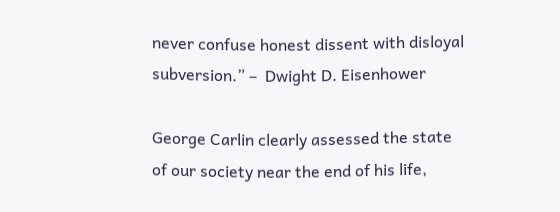never confuse honest dissent with disloyal subversion.” –  Dwight D. Eisenhower

George Carlin clearly assessed the state of our society near the end of his life,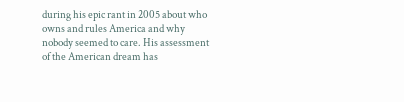during his epic rant in 2005 about who owns and rules America and why nobody seemed to care. His assessment of the American dream has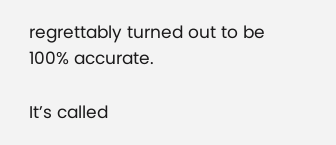regrettably turned out to be 100% accurate.

It’s called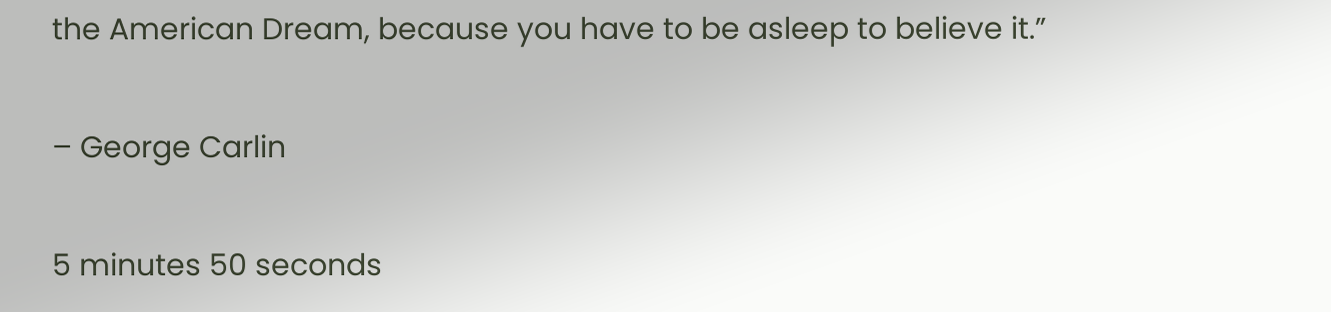the American Dream, because you have to be asleep to believe it.”

– George Carlin

5 minutes 50 seconds